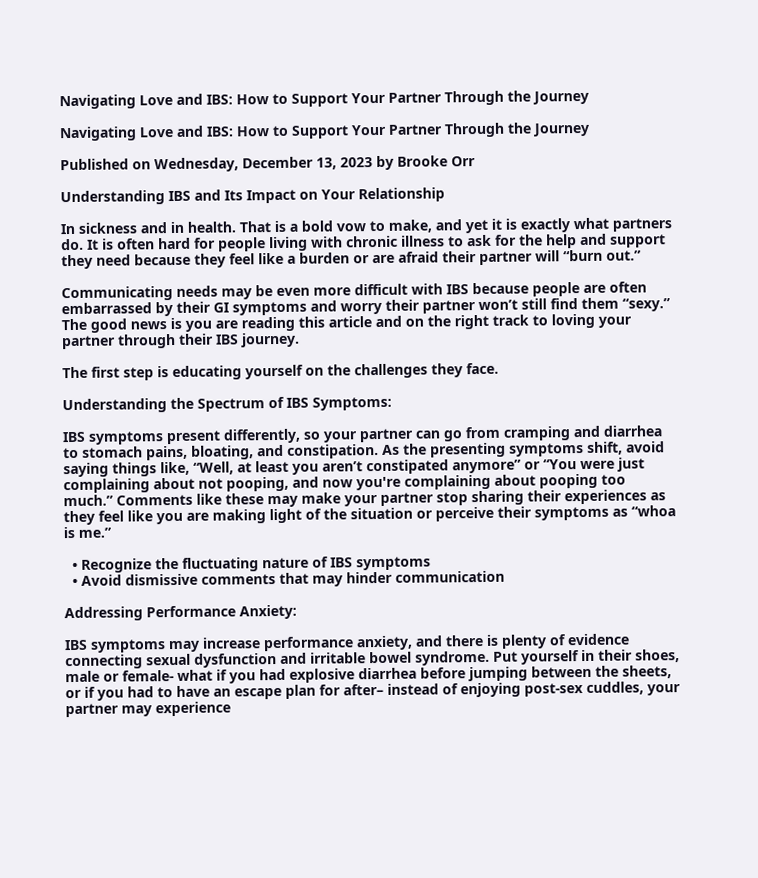Navigating Love and IBS: How to Support Your Partner Through the Journey

Navigating Love and IBS: How to Support Your Partner Through the Journey

Published on Wednesday, December 13, 2023 by Brooke Orr

Understanding IBS and Its Impact on Your Relationship

In sickness and in health. That is a bold vow to make, and yet it is exactly what partners do. It is often hard for people living with chronic illness to ask for the help and support they need because they feel like a burden or are afraid their partner will “burn out.”

Communicating needs may be even more difficult with IBS because people are often embarrassed by their GI symptoms and worry their partner won’t still find them “sexy.” The good news is you are reading this article and on the right track to loving your partner through their IBS journey.

The first step is educating yourself on the challenges they face.

Understanding the Spectrum of IBS Symptoms:

IBS symptoms present differently, so your partner can go from cramping and diarrhea to stomach pains, bloating, and constipation. As the presenting symptoms shift, avoid saying things like, “Well, at least you aren’t constipated anymore” or “You were just complaining about not pooping, and now you're complaining about pooping too much.” Comments like these may make your partner stop sharing their experiences as they feel like you are making light of the situation or perceive their symptoms as “whoa is me.”

  • Recognize the fluctuating nature of IBS symptoms
  • Avoid dismissive comments that may hinder communication

Addressing Performance Anxiety:

IBS symptoms may increase performance anxiety, and there is plenty of evidence connecting sexual dysfunction and irritable bowel syndrome. Put yourself in their shoes, male or female- what if you had explosive diarrhea before jumping between the sheets, or if you had to have an escape plan for after– instead of enjoying post-sex cuddles, your partner may experience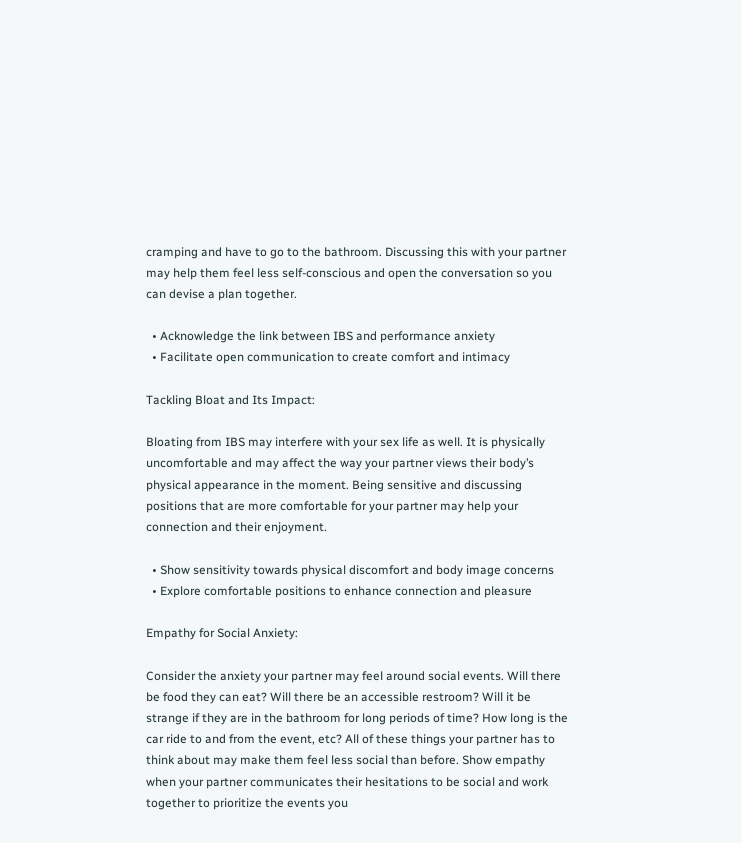cramping and have to go to the bathroom. Discussing this with your partner may help them feel less self-conscious and open the conversation so you can devise a plan together.

  • Acknowledge the link between IBS and performance anxiety
  • Facilitate open communication to create comfort and intimacy

Tackling Bloat and Its Impact:

Bloating from IBS may interfere with your sex life as well. It is physically uncomfortable and may affect the way your partner views their body’s physical appearance in the moment. Being sensitive and discussing positions that are more comfortable for your partner may help your connection and their enjoyment.

  • Show sensitivity towards physical discomfort and body image concerns
  • Explore comfortable positions to enhance connection and pleasure

Empathy for Social Anxiety:

Consider the anxiety your partner may feel around social events. Will there be food they can eat? Will there be an accessible restroom? Will it be strange if they are in the bathroom for long periods of time? How long is the car ride to and from the event, etc? All of these things your partner has to think about may make them feel less social than before. Show empathy when your partner communicates their hesitations to be social and work together to prioritize the events you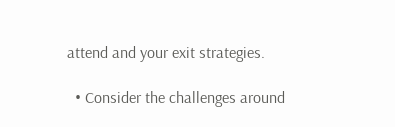attend and your exit strategies.

  • Consider the challenges around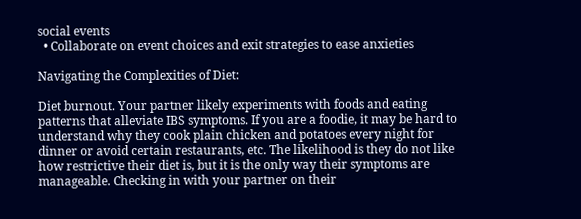social events
  • Collaborate on event choices and exit strategies to ease anxieties

Navigating the Complexities of Diet:

Diet burnout. Your partner likely experiments with foods and eating patterns that alleviate IBS symptoms. If you are a foodie, it may be hard to understand why they cook plain chicken and potatoes every night for dinner or avoid certain restaurants, etc. The likelihood is they do not like how restrictive their diet is, but it is the only way their symptoms are manageable. Checking in with your partner on their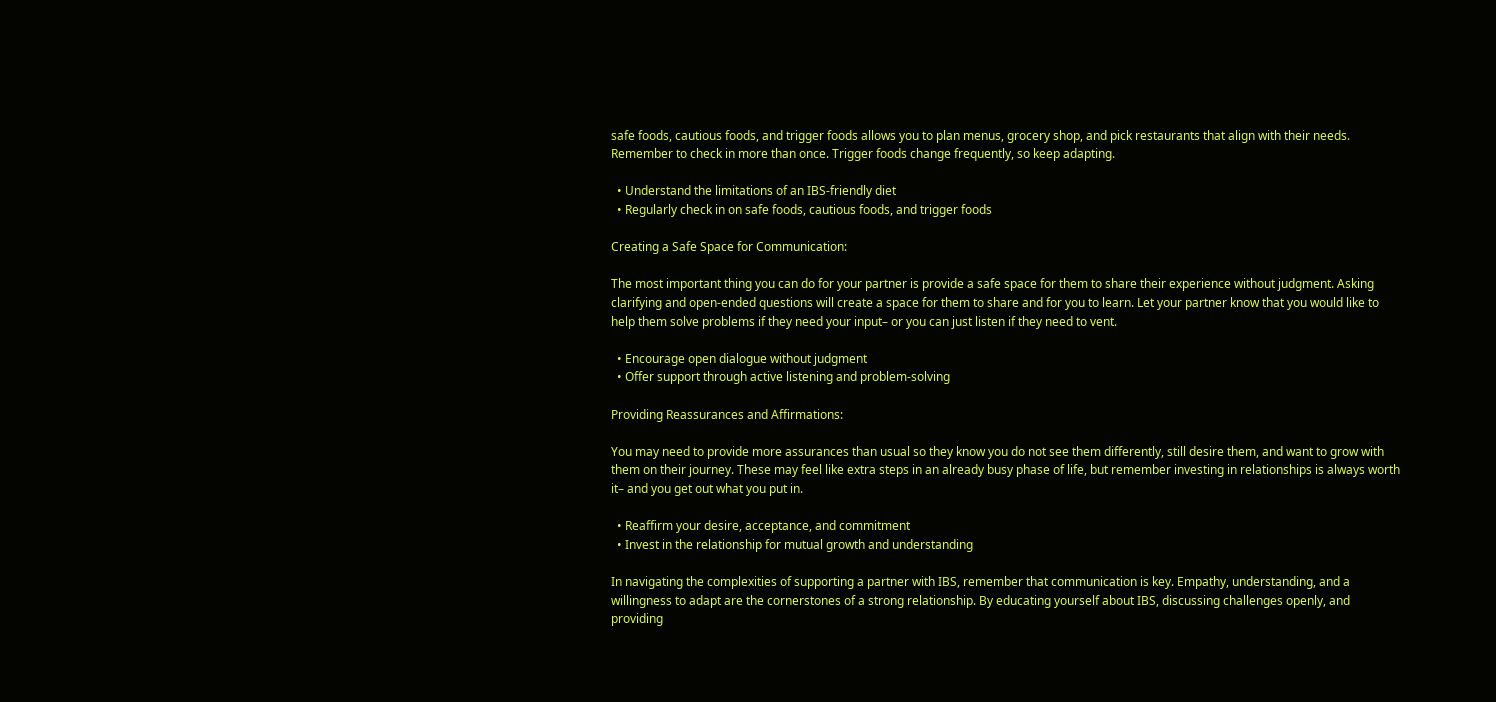safe foods, cautious foods, and trigger foods allows you to plan menus, grocery shop, and pick restaurants that align with their needs. Remember to check in more than once. Trigger foods change frequently, so keep adapting.

  • Understand the limitations of an IBS-friendly diet
  • Regularly check in on safe foods, cautious foods, and trigger foods

Creating a Safe Space for Communication:

The most important thing you can do for your partner is provide a safe space for them to share their experience without judgment. Asking clarifying and open-ended questions will create a space for them to share and for you to learn. Let your partner know that you would like to help them solve problems if they need your input– or you can just listen if they need to vent.

  • Encourage open dialogue without judgment
  • Offer support through active listening and problem-solving

Providing Reassurances and Affirmations:

You may need to provide more assurances than usual so they know you do not see them differently, still desire them, and want to grow with them on their journey. These may feel like extra steps in an already busy phase of life, but remember investing in relationships is always worth it– and you get out what you put in.

  • Reaffirm your desire, acceptance, and commitment
  • Invest in the relationship for mutual growth and understanding

In navigating the complexities of supporting a partner with IBS, remember that communication is key. Empathy, understanding, and a willingness to adapt are the cornerstones of a strong relationship. By educating yourself about IBS, discussing challenges openly, and providing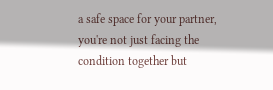a safe space for your partner, you're not just facing the condition together but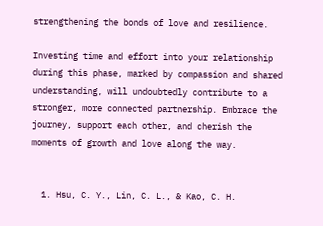strengthening the bonds of love and resilience.

Investing time and effort into your relationship during this phase, marked by compassion and shared understanding, will undoubtedly contribute to a stronger, more connected partnership. Embrace the journey, support each other, and cherish the moments of growth and love along the way.


  1. Hsu, C. Y., Lin, C. L., & Kao, C. H.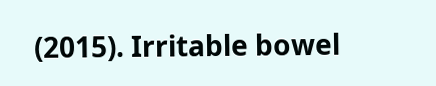(2015). Irritable bowel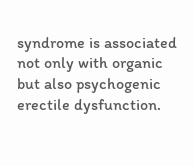syndrome is associated not only with organic but also psychogenic erectile dysfunction.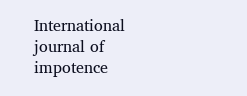International journal of impotence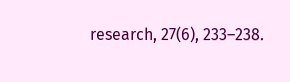research, 27(6), 233–238.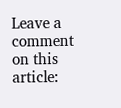Leave a comment on this article: